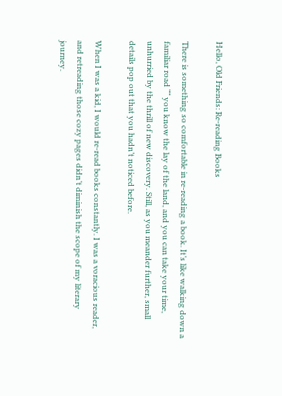Hello, Old Friends: Re-reading Books

There is something so comfortable in re-reading a book. It’s like walking down a familiar road ““ you know the lay of the land, and you can take your time, unhurried by the thrill of new discovery. Still, as you meander further, small details pop out that you hadn’t noticed before.

When I was a kid, I would re-read books constantly. I was a voracious reader, and retreading those cozy pages didn’t diminish the scope of my literary journey.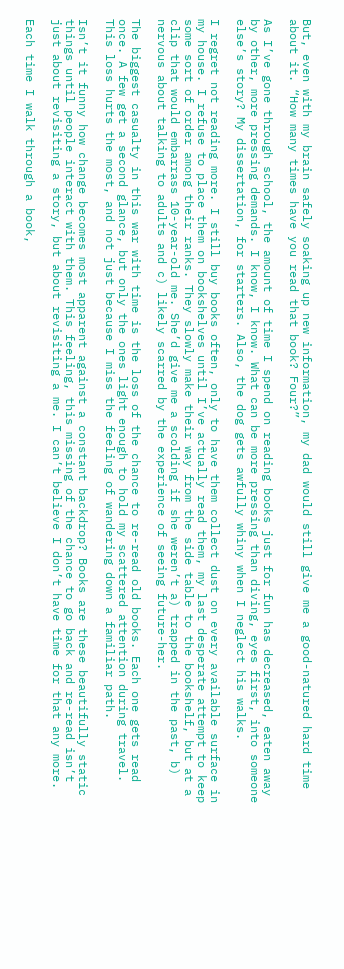But, even with my brain safely soaking up new information, my dad would still give me a good-natured hard time about it. “How many times have you read that book? Four?”

As I’ve gone through school, the amount of time I spend on reading books just for fun has decreased, eaten away by other, more pressing demands. I know, I know. What can be more pressing than diving, eyes first, into someone else’s story? My dissertation, for starters. Also, the dog gets awfully whiny when I neglect his walks.

I regret not reading more. I still buy books often, only to have them collect dust on every available surface in my house. I refuse to place them on bookshelves until I’ve actually read them, my last desperate attempt to keep some sort of order among their ranks. They slowly make their way from the side table to the bookshelf, but at a clip that would embarrass 10-year-old me. She’d give me a scolding if she weren’t a) trapped in the past, b) nervous about talking to adults and c) likely scarred by the experience of seeing future-her.

The biggest casualty in this war with time is the loss of the chance to re-read old books. Each one gets read once. A few get a second glance, but only the ones light enough to hold my scattered attention during travel. This loss hurts the most, and not just because I miss the feeling of wandering down a familiar path.

Isn’t it funny how change becomes most apparent against a constant backdrop? Books are these beautifully static things until people interact with them. This feeling, this missing of the chance to go back and re-read isn’t just about revisiting a story, but about revisiting a me. I can’t believe I don’t have time for that any more.

Each time I walk through a book,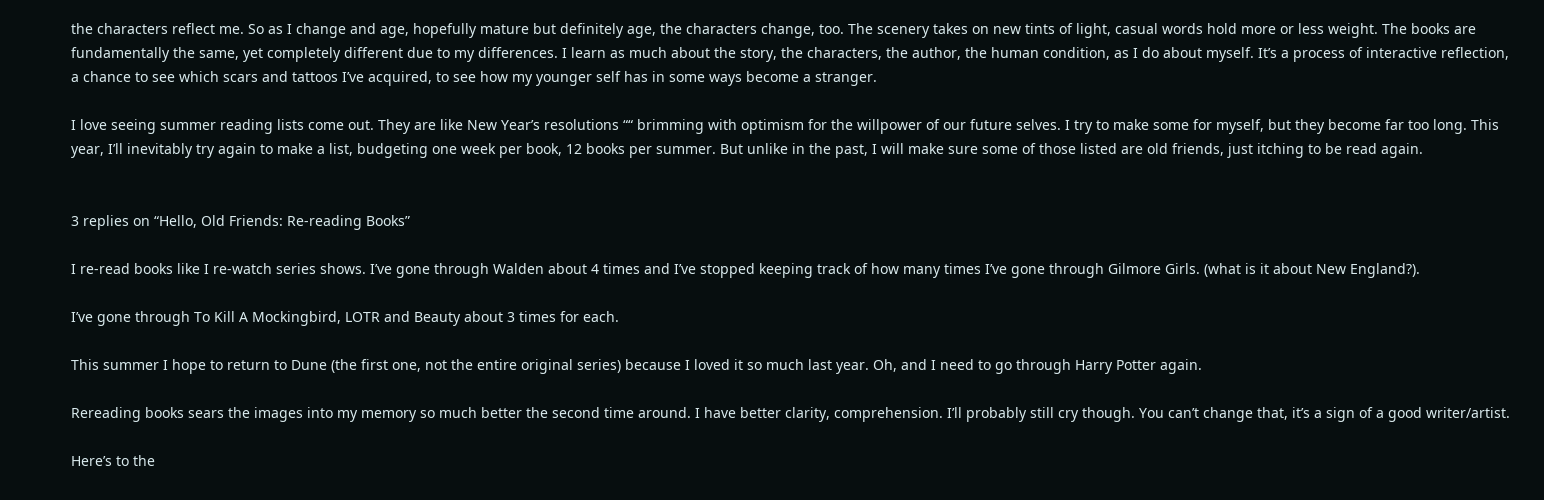the characters reflect me. So as I change and age, hopefully mature but definitely age, the characters change, too. The scenery takes on new tints of light, casual words hold more or less weight. The books are fundamentally the same, yet completely different due to my differences. I learn as much about the story, the characters, the author, the human condition, as I do about myself. It’s a process of interactive reflection, a chance to see which scars and tattoos I’ve acquired, to see how my younger self has in some ways become a stranger.

I love seeing summer reading lists come out. They are like New Year’s resolutions ““ brimming with optimism for the willpower of our future selves. I try to make some for myself, but they become far too long. This year, I’ll inevitably try again to make a list, budgeting one week per book, 12 books per summer. But unlike in the past, I will make sure some of those listed are old friends, just itching to be read again.


3 replies on “Hello, Old Friends: Re-reading Books”

I re-read books like I re-watch series shows. I’ve gone through Walden about 4 times and I’ve stopped keeping track of how many times I’ve gone through Gilmore Girls. (what is it about New England?).

I’ve gone through To Kill A Mockingbird, LOTR and Beauty about 3 times for each.

This summer I hope to return to Dune (the first one, not the entire original series) because I loved it so much last year. Oh, and I need to go through Harry Potter again.

Rereading books sears the images into my memory so much better the second time around. I have better clarity, comprehension. I’ll probably still cry though. You can’t change that, it’s a sign of a good writer/artist.

Here’s to the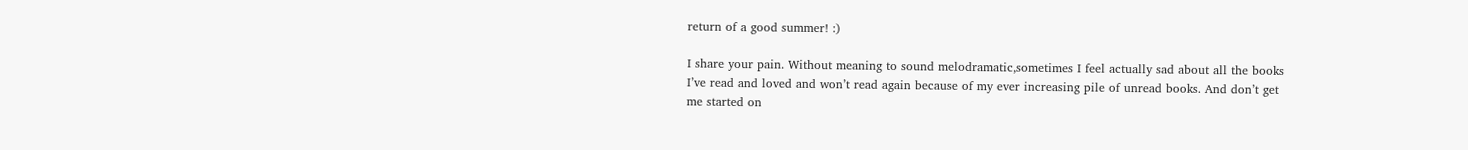return of a good summer! :)

I share your pain. Without meaning to sound melodramatic,sometimes I feel actually sad about all the books I’ve read and loved and won’t read again because of my ever increasing pile of unread books. And don’t get me started on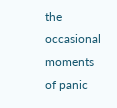the occasional moments of panic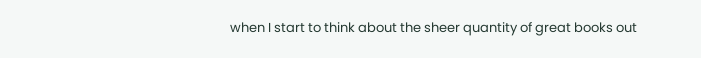when I start to think about the sheer quantity of great books out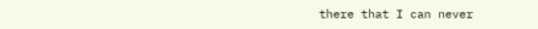there that I can never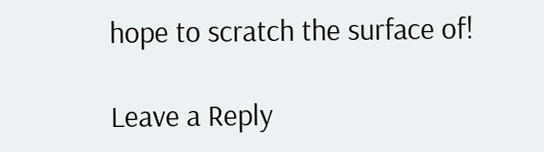hope to scratch the surface of!

Leave a Reply